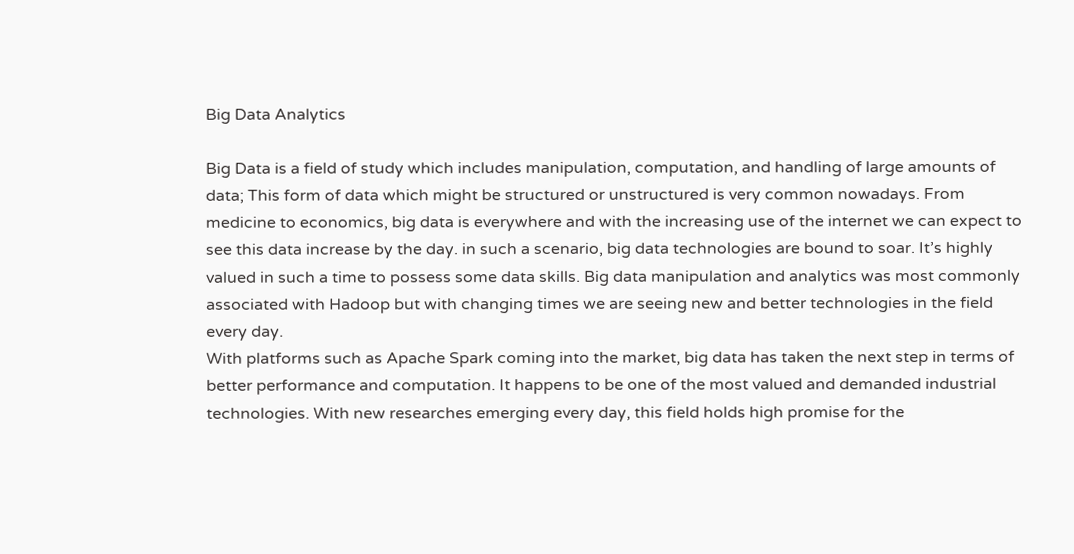Big Data Analytics

Big Data is a field of study which includes manipulation, computation, and handling of large amounts of data; This form of data which might be structured or unstructured is very common nowadays. From medicine to economics, big data is everywhere and with the increasing use of the internet we can expect to see this data increase by the day. in such a scenario, big data technologies are bound to soar. It’s highly valued in such a time to possess some data skills. Big data manipulation and analytics was most commonly associated with Hadoop but with changing times we are seeing new and better technologies in the field every day.
With platforms such as Apache Spark coming into the market, big data has taken the next step in terms of better performance and computation. It happens to be one of the most valued and demanded industrial technologies. With new researches emerging every day, this field holds high promise for the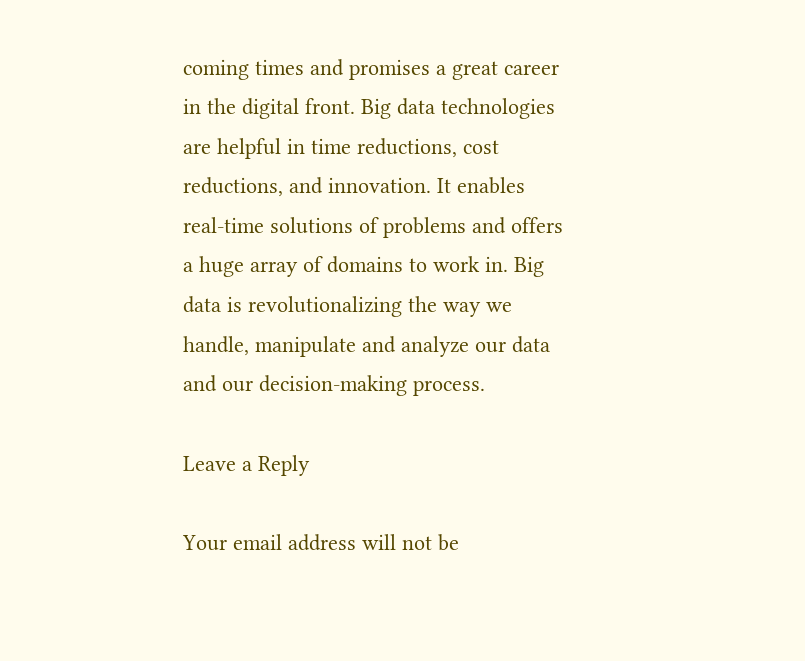coming times and promises a great career in the digital front. Big data technologies are helpful in time reductions, cost reductions, and innovation. It enables real-time solutions of problems and offers a huge array of domains to work in. Big data is revolutionalizing the way we handle, manipulate and analyze our data and our decision-making process.

Leave a Reply

Your email address will not be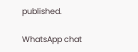published.

WhatsApp chat